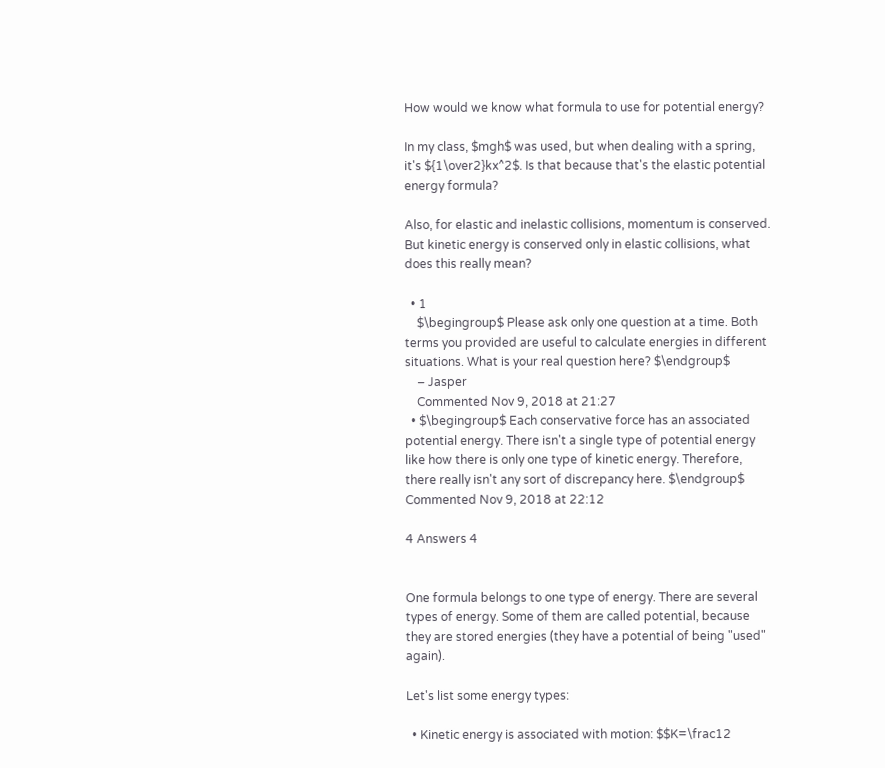How would we know what formula to use for potential energy?

In my class, $mgh$ was used, but when dealing with a spring, it's ${1\over2}kx^2$. Is that because that's the elastic potential energy formula?

Also, for elastic and inelastic collisions, momentum is conserved. But kinetic energy is conserved only in elastic collisions, what does this really mean?

  • 1
    $\begingroup$ Please ask only one question at a time. Both terms you provided are useful to calculate energies in different situations. What is your real question here? $\endgroup$
    – Jasper
    Commented Nov 9, 2018 at 21:27
  • $\begingroup$ Each conservative force has an associated potential energy. There isn't a single type of potential energy like how there is only one type of kinetic energy. Therefore, there really isn't any sort of discrepancy here. $\endgroup$ Commented Nov 9, 2018 at 22:12

4 Answers 4


One formula belongs to one type of energy. There are several types of energy. Some of them are called potential, because they are stored energies (they have a potential of being "used" again).

Let's list some energy types:

  • Kinetic energy is associated with motion: $$K=\frac12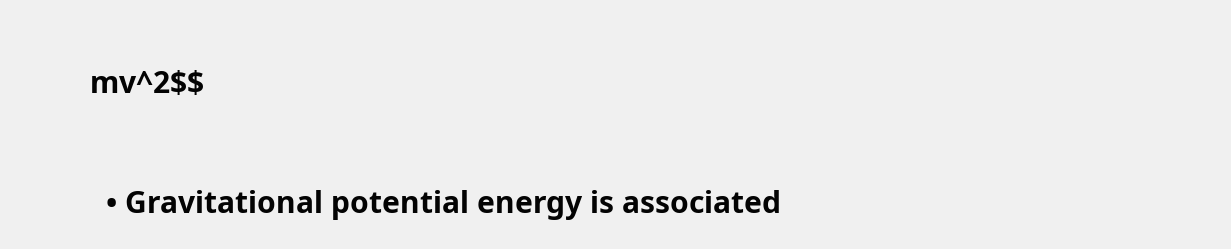mv^2$$

  • Gravitational potential energy is associated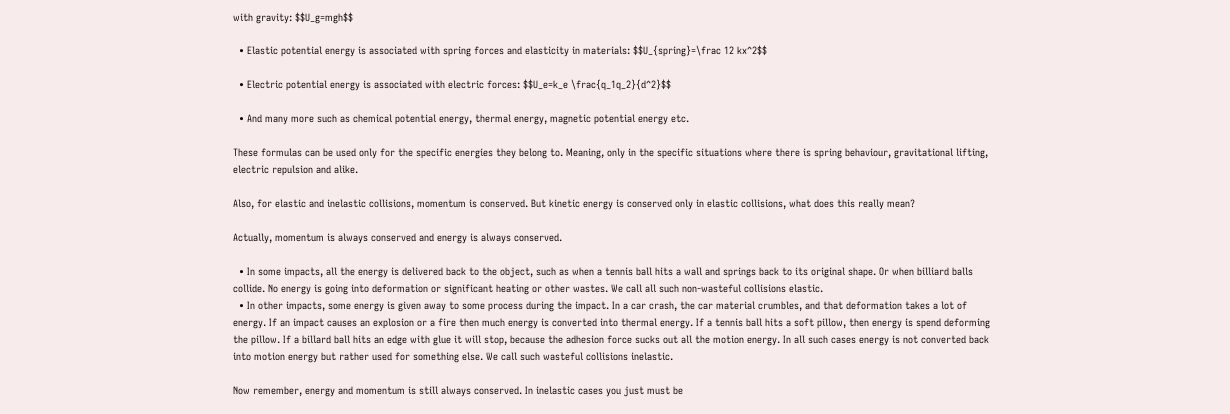with gravity: $$U_g=mgh$$

  • Elastic potential energy is associated with spring forces and elasticity in materials: $$U_{spring}=\frac 12 kx^2$$

  • Electric potential energy is associated with electric forces: $$U_e=k_e \frac{q_1q_2}{d^2}$$

  • And many more such as chemical potential energy, thermal energy, magnetic potential energy etc.

These formulas can be used only for the specific energies they belong to. Meaning, only in the specific situations where there is spring behaviour, gravitational lifting, electric repulsion and alike.

Also, for elastic and inelastic collisions, momentum is conserved. But kinetic energy is conserved only in elastic collisions, what does this really mean?

Actually, momentum is always conserved and energy is always conserved.

  • In some impacts, all the energy is delivered back to the object, such as when a tennis ball hits a wall and springs back to its original shape. Or when billiard balls collide. No energy is going into deformation or significant heating or other wastes. We call all such non-wasteful collisions elastic.
  • In other impacts, some energy is given away to some process during the impact. In a car crash, the car material crumbles, and that deformation takes a lot of energy. If an impact causes an explosion or a fire then much energy is converted into thermal energy. If a tennis ball hits a soft pillow, then energy is spend deforming the pillow. If a billard ball hits an edge with glue it will stop, because the adhesion force sucks out all the motion energy. In all such cases energy is not converted back into motion energy but rather used for something else. We call such wasteful collisions inelastic.

Now remember, energy and momentum is still always conserved. In inelastic cases you just must be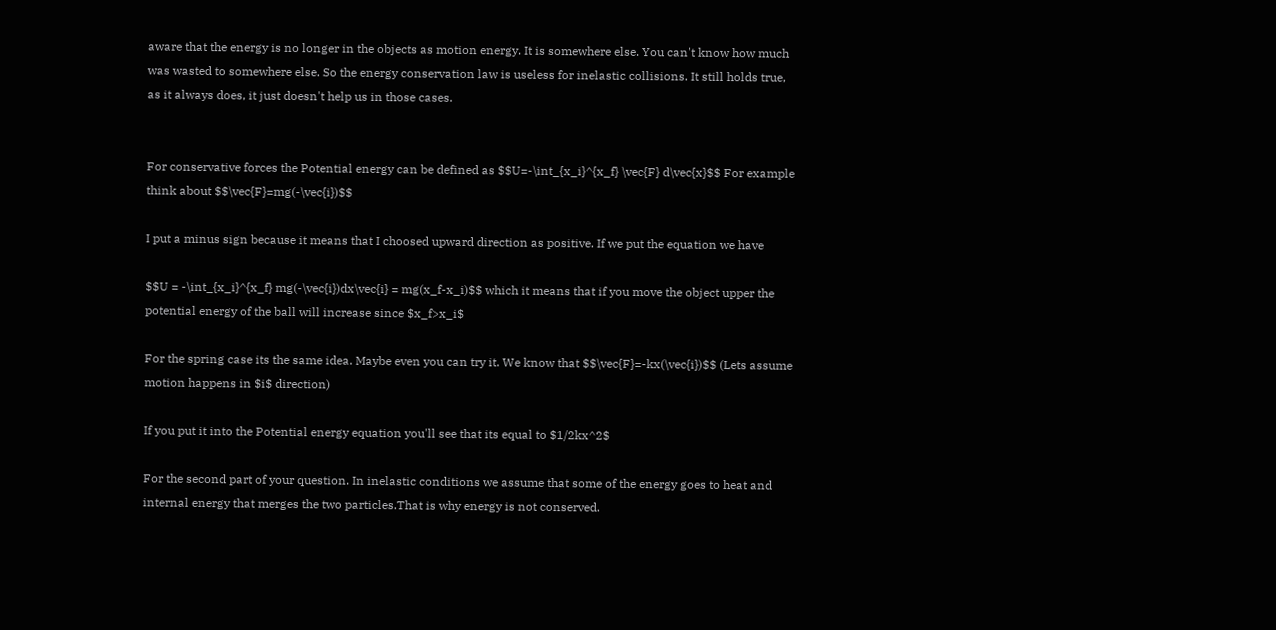aware that the energy is no longer in the objects as motion energy. It is somewhere else. You can't know how much was wasted to somewhere else. So the energy conservation law is useless for inelastic collisions. It still holds true, as it always does, it just doesn't help us in those cases.


For conservative forces the Potential energy can be defined as $$U=-\int_{x_i}^{x_f} \vec{F} d\vec{x}$$ For example think about $$\vec{F}=mg(-\vec{i})$$

I put a minus sign because it means that I choosed upward direction as positive. If we put the equation we have

$$U = -\int_{x_i}^{x_f} mg(-\vec{i})dx\vec{i} = mg(x_f-x_i)$$ which it means that if you move the object upper the potential energy of the ball will increase since $x_f>x_i$

For the spring case its the same idea. Maybe even you can try it. We know that $$\vec{F}=-kx(\vec{i})$$ (Lets assume motion happens in $i$ direction)

If you put it into the Potential energy equation you'll see that its equal to $1/2kx^2$

For the second part of your question. In inelastic conditions we assume that some of the energy goes to heat and internal energy that merges the two particles.That is why energy is not conserved.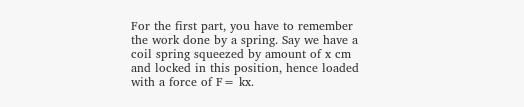For the first part, you have to remember the work done by a spring. Say we have a coil spring squeezed by amount of x cm and locked in this position, hence loaded with a force of F= kx.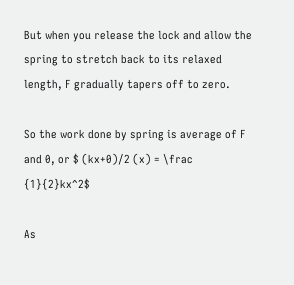But when you release the lock and allow the spring to stretch back to its relaxed length, F gradually tapers off to zero.

So the work done by spring is average of F and 0, or $ (kx+0)/2 (x) = \frac {1}{2}kx^2$

As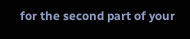for the second part of your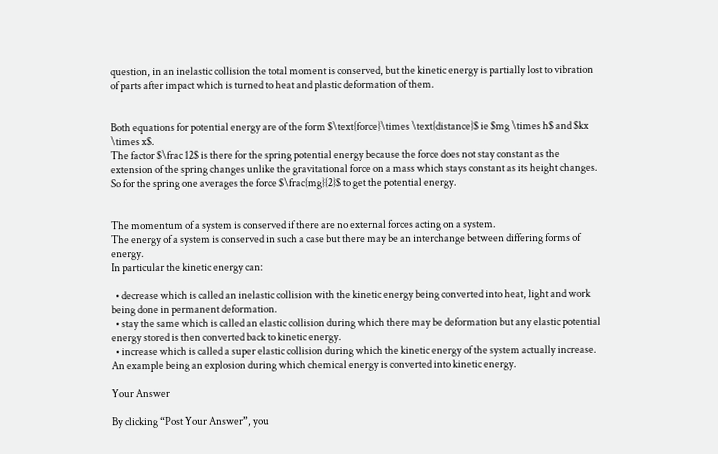question, in an inelastic collision the total moment is conserved, but the kinetic energy is partially lost to vibration of parts after impact which is turned to heat and plastic deformation of them.


Both equations for potential energy are of the form $\text{force}\times \text{distance}$ ie $mg \times h$ and $kx \times x$.
The factor $\frac 12$ is there for the spring potential energy because the force does not stay constant as the extension of the spring changes unlike the gravitational force on a mass which stays constant as its height changes.
So for the spring one averages the force $\frac{mg}{2}$ to get the potential energy.


The momentum of a system is conserved if there are no external forces acting on a system.
The energy of a system is conserved in such a case but there may be an interchange between differing forms of energy.
In particular the kinetic energy can:

  • decrease which is called an inelastic collision with the kinetic energy being converted into heat, light and work being done in permanent deformation.
  • stay the same which is called an elastic collision during which there may be deformation but any elastic potential energy stored is then converted back to kinetic energy.
  • increase which is called a super elastic collision during which the kinetic energy of the system actually increase. An example being an explosion during which chemical energy is converted into kinetic energy.

Your Answer

By clicking “Post Your Answer”, you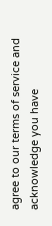agree to our terms of service and acknowledge you have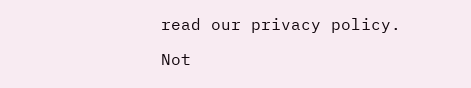read our privacy policy.

Not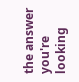the answer you're looking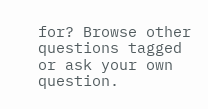for? Browse other questions tagged or ask your own question.